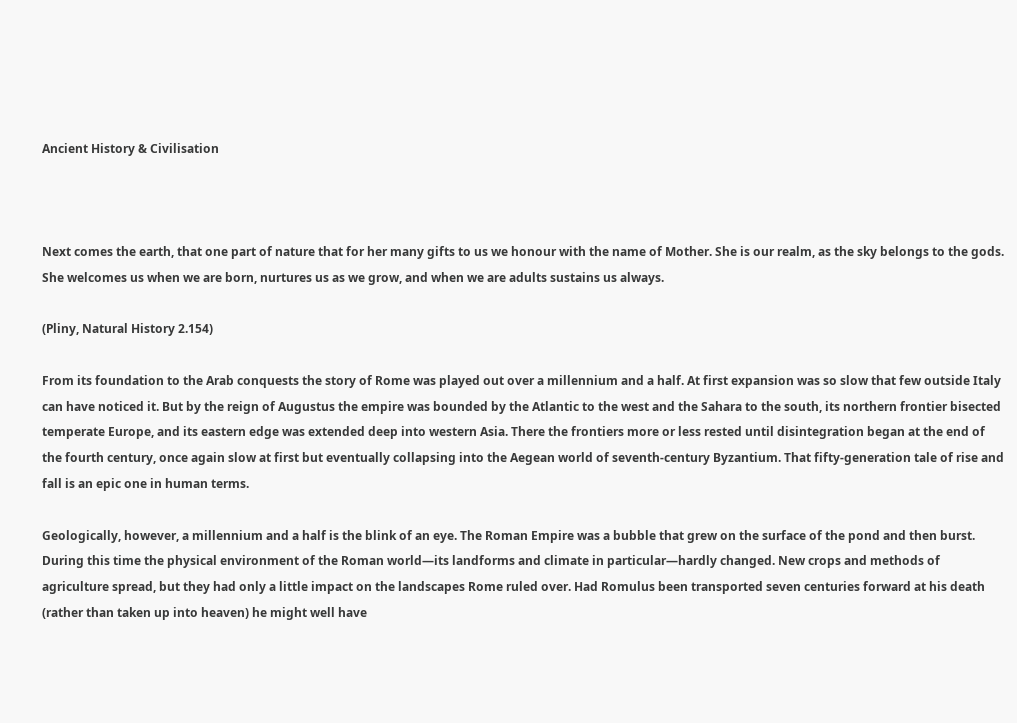Ancient History & Civilisation



Next comes the earth, that one part of nature that for her many gifts to us we honour with the name of Mother. She is our realm, as the sky belongs to the gods. She welcomes us when we are born, nurtures us as we grow, and when we are adults sustains us always.

(Pliny, Natural History 2.154)

From its foundation to the Arab conquests the story of Rome was played out over a millennium and a half. At first expansion was so slow that few outside Italy can have noticed it. But by the reign of Augustus the empire was bounded by the Atlantic to the west and the Sahara to the south, its northern frontier bisected temperate Europe, and its eastern edge was extended deep into western Asia. There the frontiers more or less rested until disintegration began at the end of the fourth century, once again slow at first but eventually collapsing into the Aegean world of seventh-century Byzantium. That fifty-generation tale of rise and fall is an epic one in human terms.

Geologically, however, a millennium and a half is the blink of an eye. The Roman Empire was a bubble that grew on the surface of the pond and then burst. During this time the physical environment of the Roman world—its landforms and climate in particular—hardly changed. New crops and methods of agriculture spread, but they had only a little impact on the landscapes Rome ruled over. Had Romulus been transported seven centuries forward at his death (rather than taken up into heaven) he might well have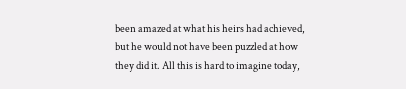been amazed at what his heirs had achieved, but he would not have been puzzled at how they did it. All this is hard to imagine today,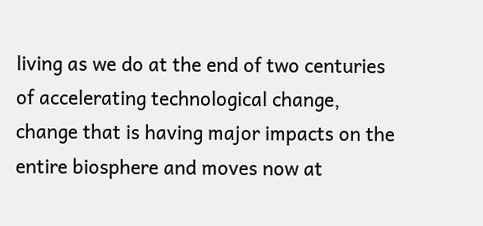living as we do at the end of two centuries of accelerating technological change, change that is having major impacts on the entire biosphere and moves now at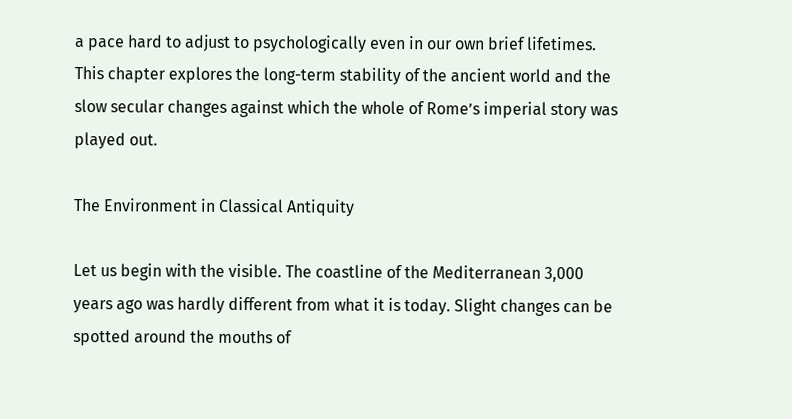a pace hard to adjust to psychologically even in our own brief lifetimes. This chapter explores the long-term stability of the ancient world and the slow secular changes against which the whole of Rome’s imperial story was played out.

The Environment in Classical Antiquity

Let us begin with the visible. The coastline of the Mediterranean 3,000 years ago was hardly different from what it is today. Slight changes can be spotted around the mouths of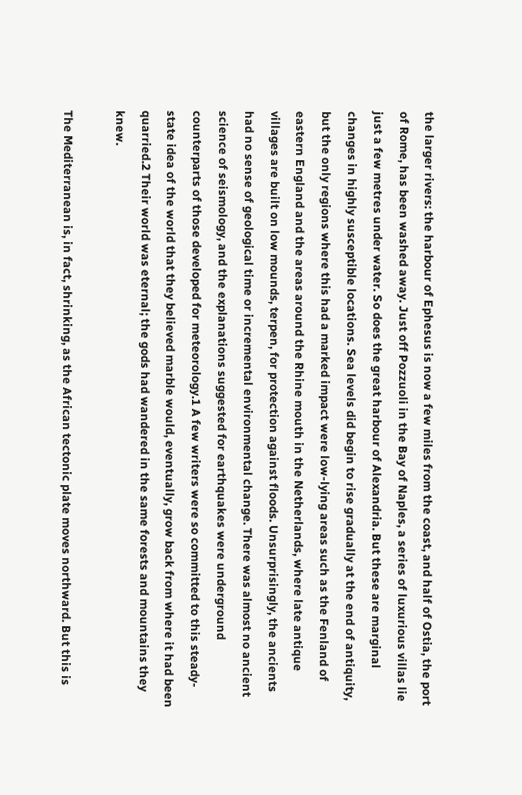the larger rivers: the harbour of Ephesus is now a few miles from the coast, and half of Ostia, the port of Rome, has been washed away. Just off Pozzuoli in the Bay of Naples, a series of luxurious villas lie just a few metres under water. So does the great harbour of Alexandria. But these are marginal changes in highly susceptible locations. Sea levels did begin to rise gradually at the end of antiquity, but the only regions where this had a marked impact were low-lying areas such as the Fenland of eastern England and the areas around the Rhine mouth in the Netherlands, where late antique villages are built on low mounds, terpen, for protection against floods. Unsurprisingly, the ancients had no sense of geological time or incremental environmental change. There was almost no ancient science of seismology, and the explanations suggested for earthquakes were underground counterparts of those developed for meteorology.1 A few writers were so committed to this steady-state idea of the world that they believed marble would, eventually, grow back from where it had been quarried.2 Their world was eternal; the gods had wandered in the same forests and mountains they knew.

The Mediterranean is, in fact, shrinking, as the African tectonic plate moves northward. But this is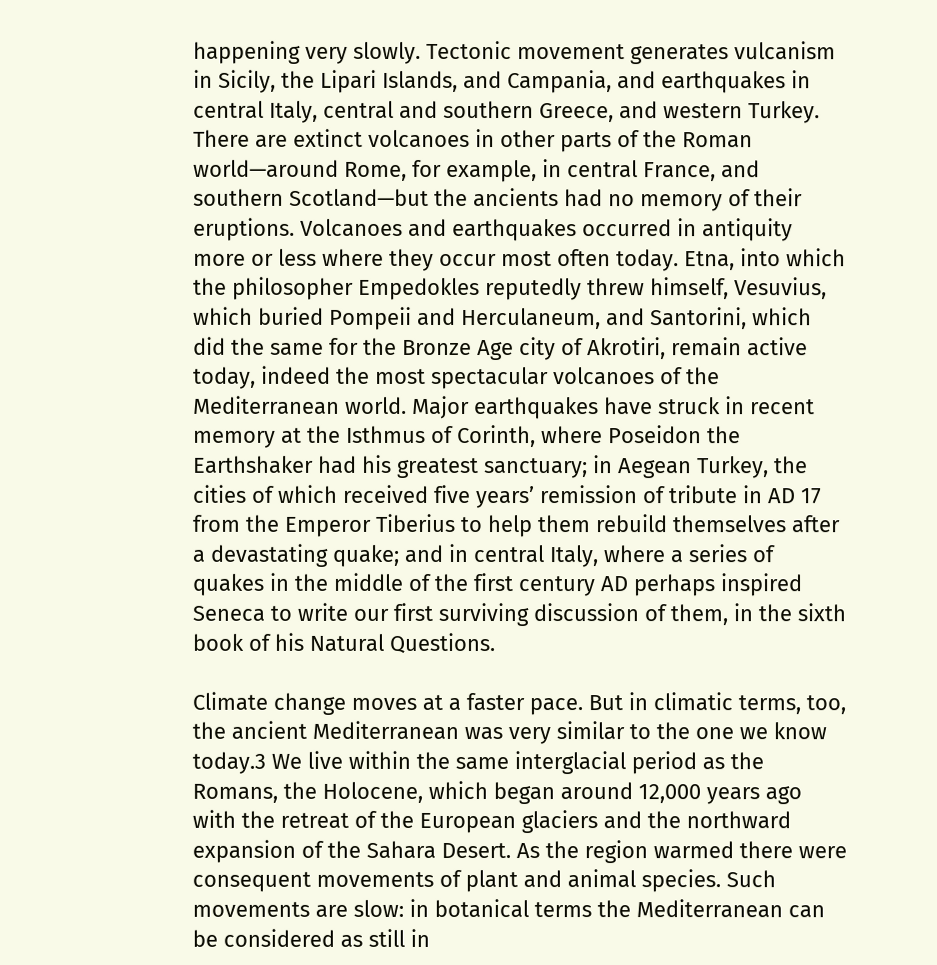happening very slowly. Tectonic movement generates vulcanism in Sicily, the Lipari Islands, and Campania, and earthquakes in central Italy, central and southern Greece, and western Turkey. There are extinct volcanoes in other parts of the Roman world—around Rome, for example, in central France, and southern Scotland—but the ancients had no memory of their eruptions. Volcanoes and earthquakes occurred in antiquity more or less where they occur most often today. Etna, into which the philosopher Empedokles reputedly threw himself, Vesuvius, which buried Pompeii and Herculaneum, and Santorini, which did the same for the Bronze Age city of Akrotiri, remain active today, indeed the most spectacular volcanoes of the Mediterranean world. Major earthquakes have struck in recent memory at the Isthmus of Corinth, where Poseidon the Earthshaker had his greatest sanctuary; in Aegean Turkey, the cities of which received five years’ remission of tribute in AD 17 from the Emperor Tiberius to help them rebuild themselves after a devastating quake; and in central Italy, where a series of quakes in the middle of the first century AD perhaps inspired Seneca to write our first surviving discussion of them, in the sixth book of his Natural Questions.

Climate change moves at a faster pace. But in climatic terms, too, the ancient Mediterranean was very similar to the one we know today.3 We live within the same interglacial period as the Romans, the Holocene, which began around 12,000 years ago with the retreat of the European glaciers and the northward expansion of the Sahara Desert. As the region warmed there were consequent movements of plant and animal species. Such movements are slow: in botanical terms the Mediterranean can be considered as still in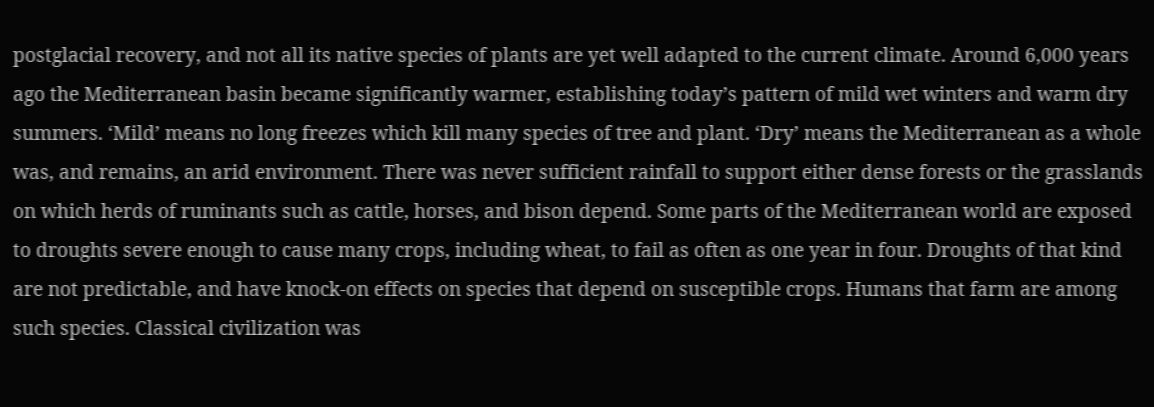postglacial recovery, and not all its native species of plants are yet well adapted to the current climate. Around 6,000 years ago the Mediterranean basin became significantly warmer, establishing today’s pattern of mild wet winters and warm dry summers. ‘Mild’ means no long freezes which kill many species of tree and plant. ‘Dry’ means the Mediterranean as a whole was, and remains, an arid environment. There was never sufficient rainfall to support either dense forests or the grasslands on which herds of ruminants such as cattle, horses, and bison depend. Some parts of the Mediterranean world are exposed to droughts severe enough to cause many crops, including wheat, to fail as often as one year in four. Droughts of that kind are not predictable, and have knock-on effects on species that depend on susceptible crops. Humans that farm are among such species. Classical civilization was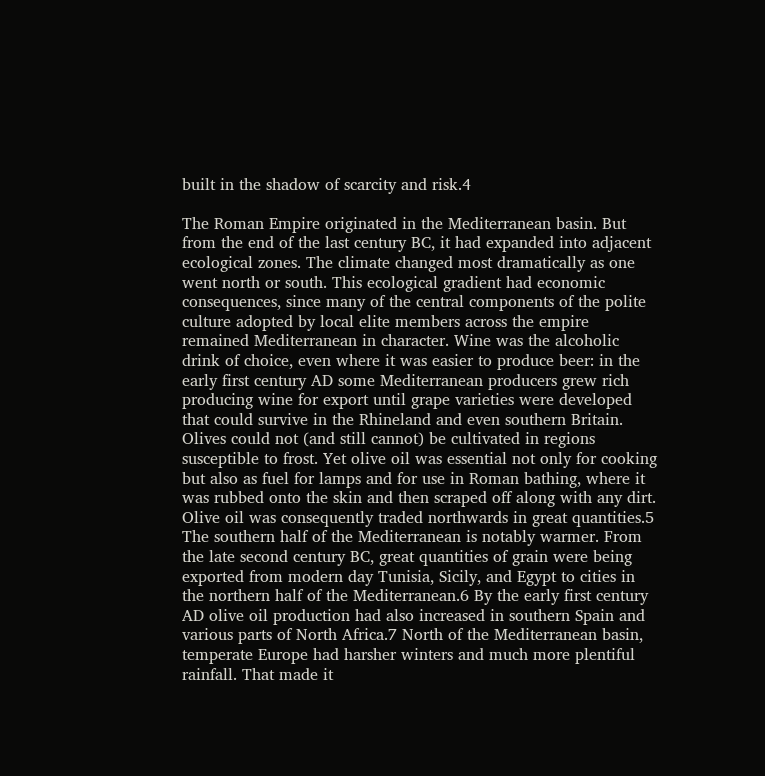built in the shadow of scarcity and risk.4

The Roman Empire originated in the Mediterranean basin. But from the end of the last century BC, it had expanded into adjacent ecological zones. The climate changed most dramatically as one went north or south. This ecological gradient had economic consequences, since many of the central components of the polite culture adopted by local elite members across the empire remained Mediterranean in character. Wine was the alcoholic drink of choice, even where it was easier to produce beer: in the early first century AD some Mediterranean producers grew rich producing wine for export until grape varieties were developed that could survive in the Rhineland and even southern Britain. Olives could not (and still cannot) be cultivated in regions susceptible to frost. Yet olive oil was essential not only for cooking but also as fuel for lamps and for use in Roman bathing, where it was rubbed onto the skin and then scraped off along with any dirt. Olive oil was consequently traded northwards in great quantities.5 The southern half of the Mediterranean is notably warmer. From the late second century BC, great quantities of grain were being exported from modern day Tunisia, Sicily, and Egypt to cities in the northern half of the Mediterranean.6 By the early first century AD olive oil production had also increased in southern Spain and various parts of North Africa.7 North of the Mediterranean basin, temperate Europe had harsher winters and much more plentiful rainfall. That made it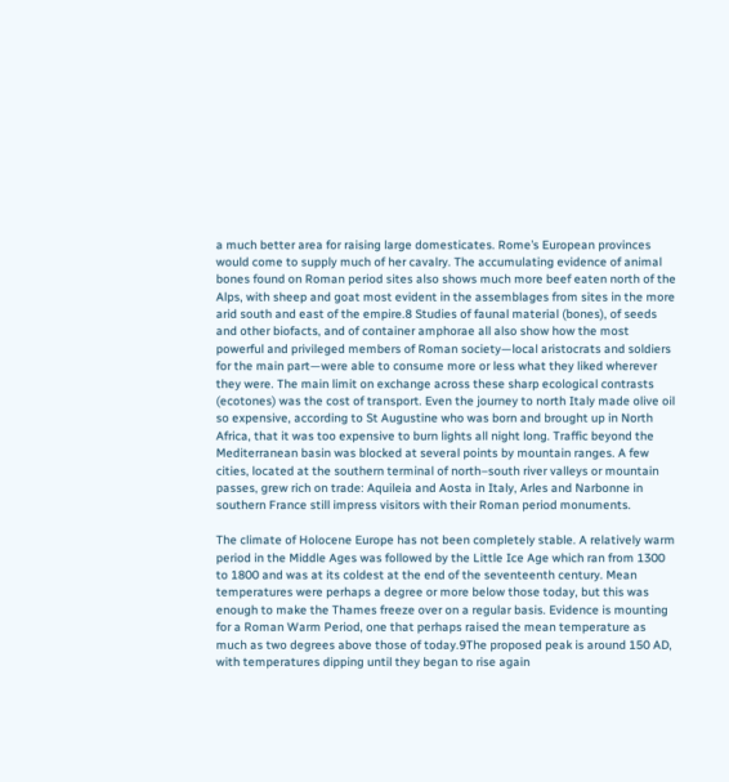a much better area for raising large domesticates. Rome’s European provinces would come to supply much of her cavalry. The accumulating evidence of animal bones found on Roman period sites also shows much more beef eaten north of the Alps, with sheep and goat most evident in the assemblages from sites in the more arid south and east of the empire.8 Studies of faunal material (bones), of seeds and other biofacts, and of container amphorae all also show how the most powerful and privileged members of Roman society—local aristocrats and soldiers for the main part—were able to consume more or less what they liked wherever they were. The main limit on exchange across these sharp ecological contrasts (ecotones) was the cost of transport. Even the journey to north Italy made olive oil so expensive, according to St Augustine who was born and brought up in North Africa, that it was too expensive to burn lights all night long. Traffic beyond the Mediterranean basin was blocked at several points by mountain ranges. A few cities, located at the southern terminal of north–south river valleys or mountain passes, grew rich on trade: Aquileia and Aosta in Italy, Arles and Narbonne in southern France still impress visitors with their Roman period monuments.

The climate of Holocene Europe has not been completely stable. A relatively warm period in the Middle Ages was followed by the Little Ice Age which ran from 1300 to 1800 and was at its coldest at the end of the seventeenth century. Mean temperatures were perhaps a degree or more below those today, but this was enough to make the Thames freeze over on a regular basis. Evidence is mounting for a Roman Warm Period, one that perhaps raised the mean temperature as much as two degrees above those of today.9The proposed peak is around 150 AD, with temperatures dipping until they began to rise again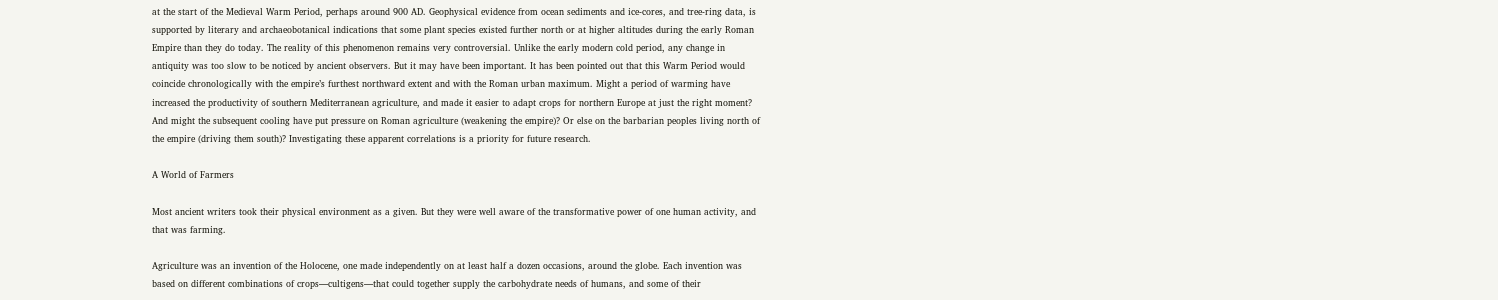at the start of the Medieval Warm Period, perhaps around 900 AD. Geophysical evidence from ocean sediments and ice-cores, and tree-ring data, is supported by literary and archaeobotanical indications that some plant species existed further north or at higher altitudes during the early Roman Empire than they do today. The reality of this phenomenon remains very controversial. Unlike the early modern cold period, any change in antiquity was too slow to be noticed by ancient observers. But it may have been important. It has been pointed out that this Warm Period would coincide chronologically with the empire’s furthest northward extent and with the Roman urban maximum. Might a period of warming have increased the productivity of southern Mediterranean agriculture, and made it easier to adapt crops for northern Europe at just the right moment? And might the subsequent cooling have put pressure on Roman agriculture (weakening the empire)? Or else on the barbarian peoples living north of the empire (driving them south)? Investigating these apparent correlations is a priority for future research.

A World of Farmers

Most ancient writers took their physical environment as a given. But they were well aware of the transformative power of one human activity, and that was farming.

Agriculture was an invention of the Holocene, one made independently on at least half a dozen occasions, around the globe. Each invention was based on different combinations of crops—cultigens—that could together supply the carbohydrate needs of humans, and some of their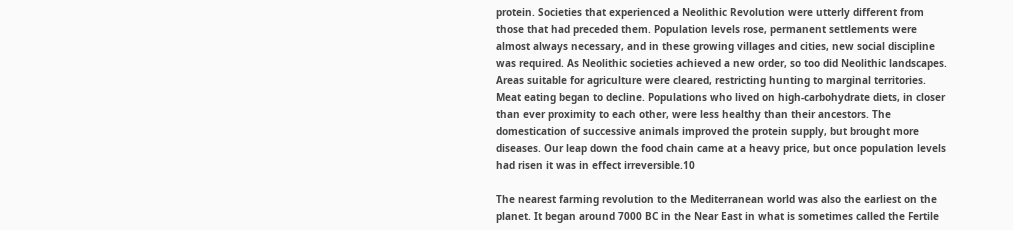protein. Societies that experienced a Neolithic Revolution were utterly different from those that had preceded them. Population levels rose, permanent settlements were almost always necessary, and in these growing villages and cities, new social discipline was required. As Neolithic societies achieved a new order, so too did Neolithic landscapes. Areas suitable for agriculture were cleared, restricting hunting to marginal territories. Meat eating began to decline. Populations who lived on high-carbohydrate diets, in closer than ever proximity to each other, were less healthy than their ancestors. The domestication of successive animals improved the protein supply, but brought more diseases. Our leap down the food chain came at a heavy price, but once population levels had risen it was in effect irreversible.10

The nearest farming revolution to the Mediterranean world was also the earliest on the planet. It began around 7000 BC in the Near East in what is sometimes called the Fertile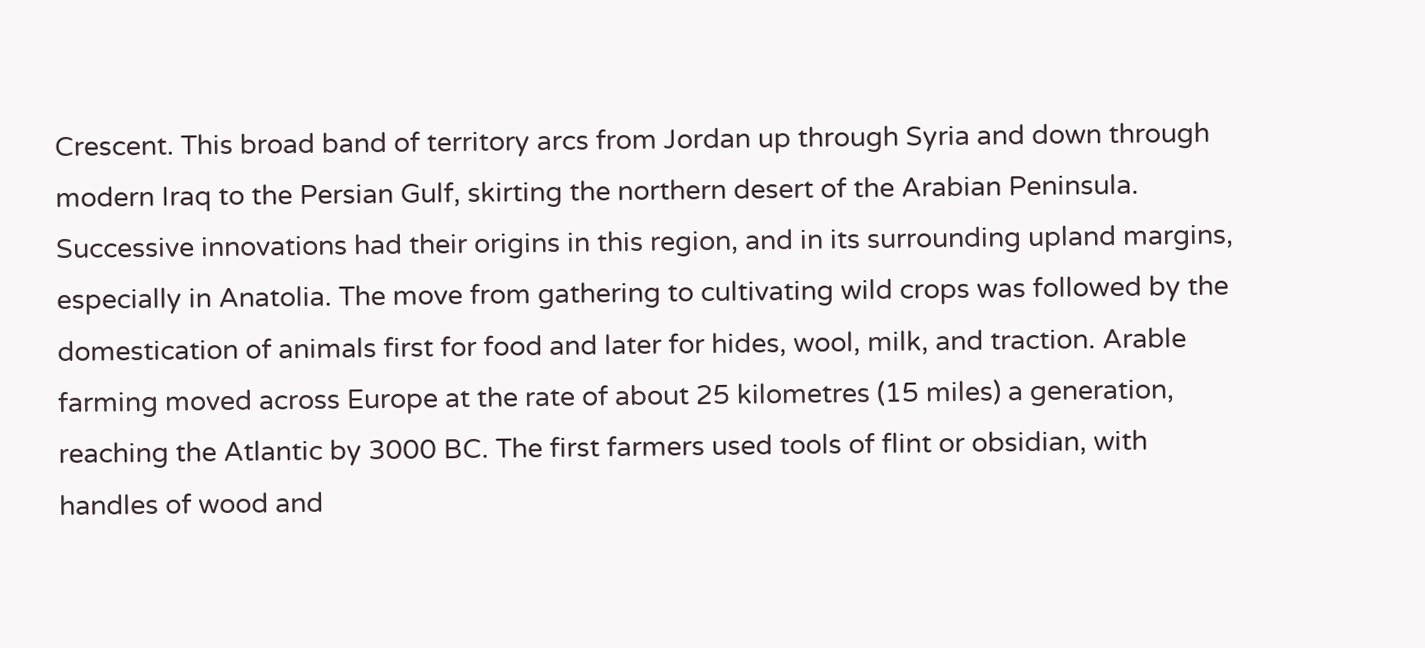Crescent. This broad band of territory arcs from Jordan up through Syria and down through modern Iraq to the Persian Gulf, skirting the northern desert of the Arabian Peninsula. Successive innovations had their origins in this region, and in its surrounding upland margins, especially in Anatolia. The move from gathering to cultivating wild crops was followed by the domestication of animals first for food and later for hides, wool, milk, and traction. Arable farming moved across Europe at the rate of about 25 kilometres (15 miles) a generation, reaching the Atlantic by 3000 BC. The first farmers used tools of flint or obsidian, with handles of wood and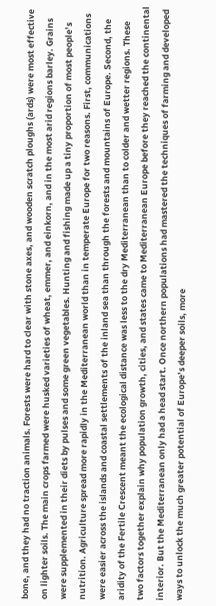bone, and they had no traction animals. Forests were hard to clear with stone axes, and wooden scratch ploughs (ards) were most effective on lighter soils. The main crops farmed were husked varieties of wheat, emmer, and einkorn, and in the most arid regions barley. Grains were supplemented in their diets by pulses and some green vegetables. Hunting and fishing made up a tiny proportion of most people’s nutrition. Agriculture spread more rapidly in the Mediterranean world than in temperate Europe for two reasons. First, communications were easier across the islands and coastal settlements of the inland sea than through the forests and mountains of Europe. Second, the aridity of the Fertile Crescent meant the ecological distance was less to the dry Mediterranean than to colder and wetter regions. These two factors together explain why population growth, cities, and states came to Mediterranean Europe before they reached the continental interior. But the Mediterranean only had a head start. Once northern populations had mastered the techniques of farming and developed ways to unlock the much greater potential of Europe’s deeper soils, more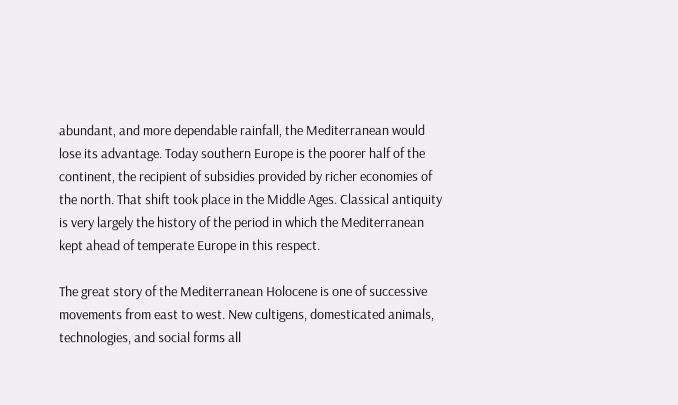abundant, and more dependable rainfall, the Mediterranean would lose its advantage. Today southern Europe is the poorer half of the continent, the recipient of subsidies provided by richer economies of the north. That shift took place in the Middle Ages. Classical antiquity is very largely the history of the period in which the Mediterranean kept ahead of temperate Europe in this respect.

The great story of the Mediterranean Holocene is one of successive movements from east to west. New cultigens, domesticated animals, technologies, and social forms all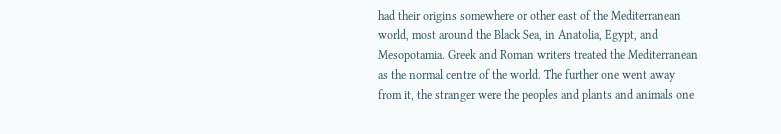had their origins somewhere or other east of the Mediterranean world, most around the Black Sea, in Anatolia, Egypt, and Mesopotamia. Greek and Roman writers treated the Mediterranean as the normal centre of the world. The further one went away from it, the stranger were the peoples and plants and animals one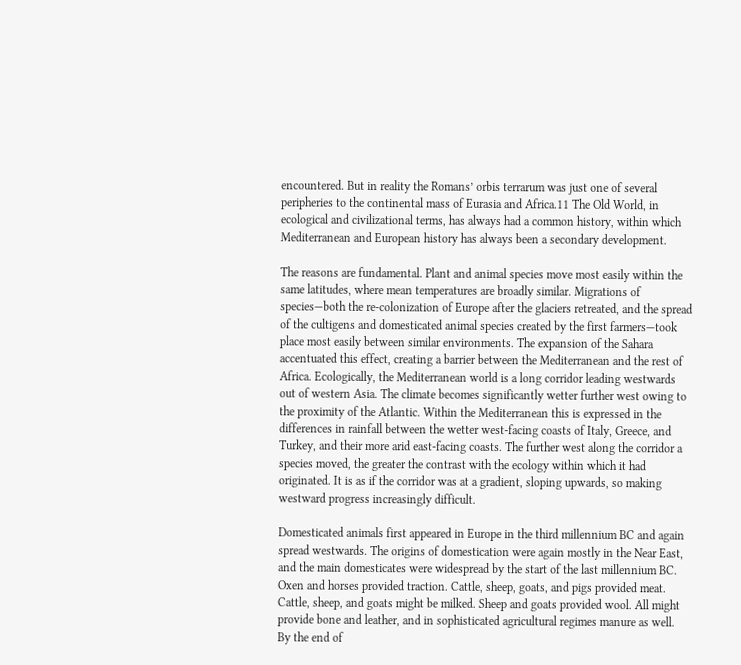encountered. But in reality the Romans’ orbis terrarum was just one of several peripheries to the continental mass of Eurasia and Africa.11 The Old World, in ecological and civilizational terms, has always had a common history, within which Mediterranean and European history has always been a secondary development.

The reasons are fundamental. Plant and animal species move most easily within the same latitudes, where mean temperatures are broadly similar. Migrations of species—both the re-colonization of Europe after the glaciers retreated, and the spread of the cultigens and domesticated animal species created by the first farmers—took place most easily between similar environments. The expansion of the Sahara accentuated this effect, creating a barrier between the Mediterranean and the rest of Africa. Ecologically, the Mediterranean world is a long corridor leading westwards out of western Asia. The climate becomes significantly wetter further west owing to the proximity of the Atlantic. Within the Mediterranean this is expressed in the differences in rainfall between the wetter west-facing coasts of Italy, Greece, and Turkey, and their more arid east-facing coasts. The further west along the corridor a species moved, the greater the contrast with the ecology within which it had originated. It is as if the corridor was at a gradient, sloping upwards, so making westward progress increasingly difficult.

Domesticated animals first appeared in Europe in the third millennium BC and again spread westwards. The origins of domestication were again mostly in the Near East, and the main domesticates were widespread by the start of the last millennium BC. Oxen and horses provided traction. Cattle, sheep, goats, and pigs provided meat. Cattle, sheep, and goats might be milked. Sheep and goats provided wool. All might provide bone and leather, and in sophisticated agricultural regimes manure as well. By the end of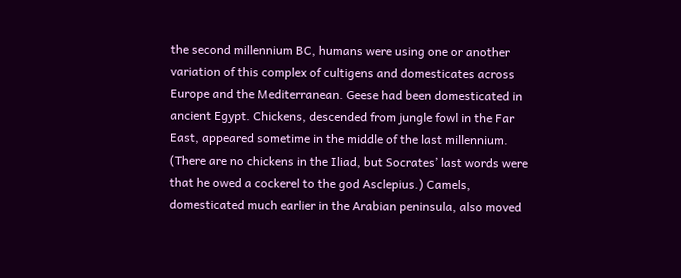the second millennium BC, humans were using one or another variation of this complex of cultigens and domesticates across Europe and the Mediterranean. Geese had been domesticated in ancient Egypt. Chickens, descended from jungle fowl in the Far East, appeared sometime in the middle of the last millennium. (There are no chickens in the Iliad, but Socrates’ last words were that he owed a cockerel to the god Asclepius.) Camels, domesticated much earlier in the Arabian peninsula, also moved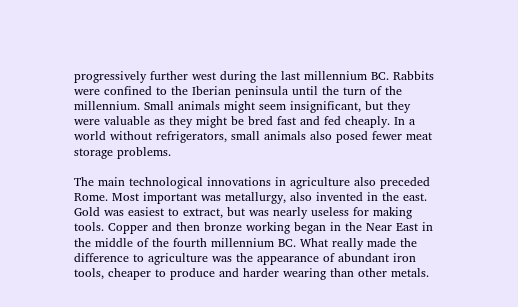progressively further west during the last millennium BC. Rabbits were confined to the Iberian peninsula until the turn of the millennium. Small animals might seem insignificant, but they were valuable as they might be bred fast and fed cheaply. In a world without refrigerators, small animals also posed fewer meat storage problems.

The main technological innovations in agriculture also preceded Rome. Most important was metallurgy, also invented in the east. Gold was easiest to extract, but was nearly useless for making tools. Copper and then bronze working began in the Near East in the middle of the fourth millennium BC. What really made the difference to agriculture was the appearance of abundant iron tools, cheaper to produce and harder wearing than other metals.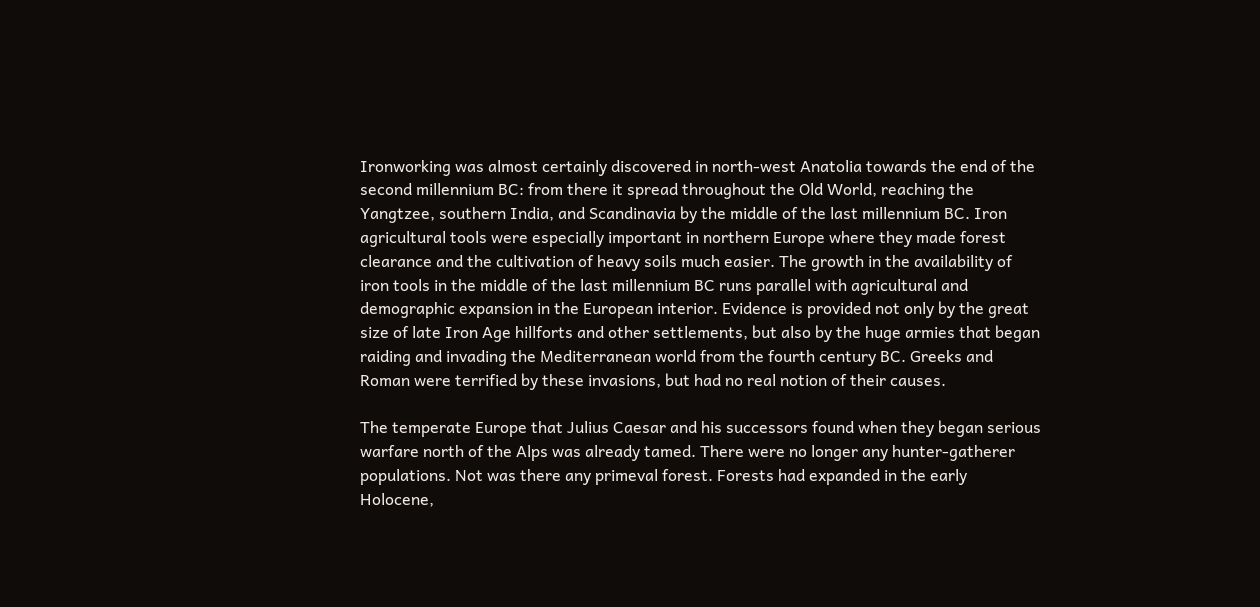Ironworking was almost certainly discovered in north-west Anatolia towards the end of the second millennium BC: from there it spread throughout the Old World, reaching the Yangtzee, southern India, and Scandinavia by the middle of the last millennium BC. Iron agricultural tools were especially important in northern Europe where they made forest clearance and the cultivation of heavy soils much easier. The growth in the availability of iron tools in the middle of the last millennium BC runs parallel with agricultural and demographic expansion in the European interior. Evidence is provided not only by the great size of late Iron Age hillforts and other settlements, but also by the huge armies that began raiding and invading the Mediterranean world from the fourth century BC. Greeks and Roman were terrified by these invasions, but had no real notion of their causes.

The temperate Europe that Julius Caesar and his successors found when they began serious warfare north of the Alps was already tamed. There were no longer any hunter-gatherer populations. Not was there any primeval forest. Forests had expanded in the early Holocene,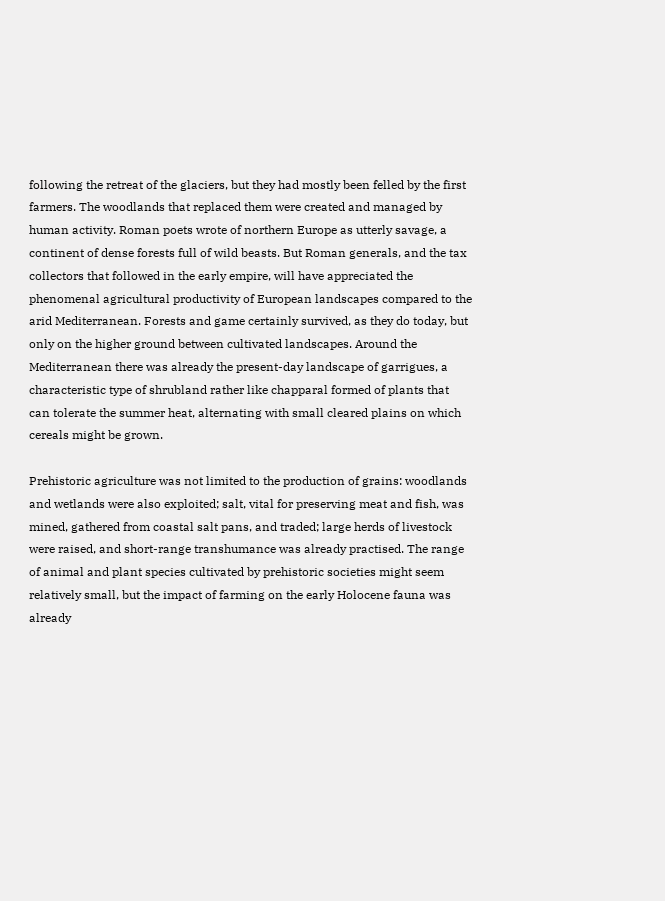following the retreat of the glaciers, but they had mostly been felled by the first farmers. The woodlands that replaced them were created and managed by human activity. Roman poets wrote of northern Europe as utterly savage, a continent of dense forests full of wild beasts. But Roman generals, and the tax collectors that followed in the early empire, will have appreciated the phenomenal agricultural productivity of European landscapes compared to the arid Mediterranean. Forests and game certainly survived, as they do today, but only on the higher ground between cultivated landscapes. Around the Mediterranean there was already the present-day landscape of garrigues, a characteristic type of shrubland rather like chapparal formed of plants that can tolerate the summer heat, alternating with small cleared plains on which cereals might be grown.

Prehistoric agriculture was not limited to the production of grains: woodlands and wetlands were also exploited; salt, vital for preserving meat and fish, was mined, gathered from coastal salt pans, and traded; large herds of livestock were raised, and short-range transhumance was already practised. The range of animal and plant species cultivated by prehistoric societies might seem relatively small, but the impact of farming on the early Holocene fauna was already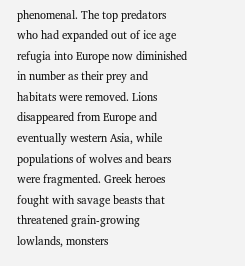phenomenal. The top predators who had expanded out of ice age refugia into Europe now diminished in number as their prey and habitats were removed. Lions disappeared from Europe and eventually western Asia, while populations of wolves and bears were fragmented. Greek heroes fought with savage beasts that threatened grain-growing lowlands, monsters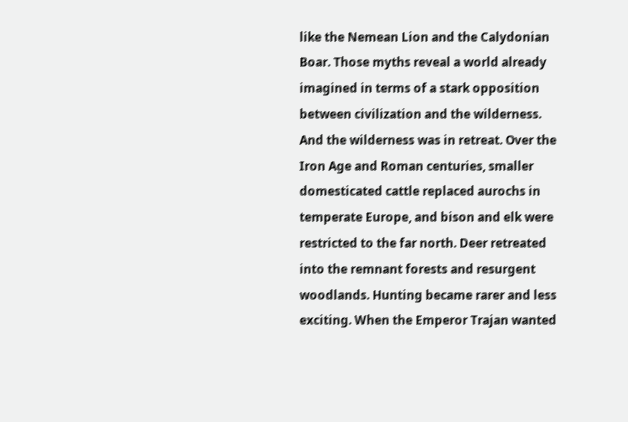like the Nemean Lion and the Calydonian Boar. Those myths reveal a world already imagined in terms of a stark opposition between civilization and the wilderness. And the wilderness was in retreat. Over the Iron Age and Roman centuries, smaller domesticated cattle replaced aurochs in temperate Europe, and bison and elk were restricted to the far north. Deer retreated into the remnant forests and resurgent woodlands. Hunting became rarer and less exciting. When the Emperor Trajan wanted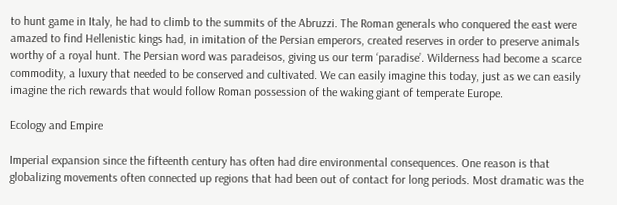to hunt game in Italy, he had to climb to the summits of the Abruzzi. The Roman generals who conquered the east were amazed to find Hellenistic kings had, in imitation of the Persian emperors, created reserves in order to preserve animals worthy of a royal hunt. The Persian word was paradeisos, giving us our term ‘paradise’. Wilderness had become a scarce commodity, a luxury that needed to be conserved and cultivated. We can easily imagine this today, just as we can easily imagine the rich rewards that would follow Roman possession of the waking giant of temperate Europe.

Ecology and Empire

Imperial expansion since the fifteenth century has often had dire environmental consequences. One reason is that globalizing movements often connected up regions that had been out of contact for long periods. Most dramatic was the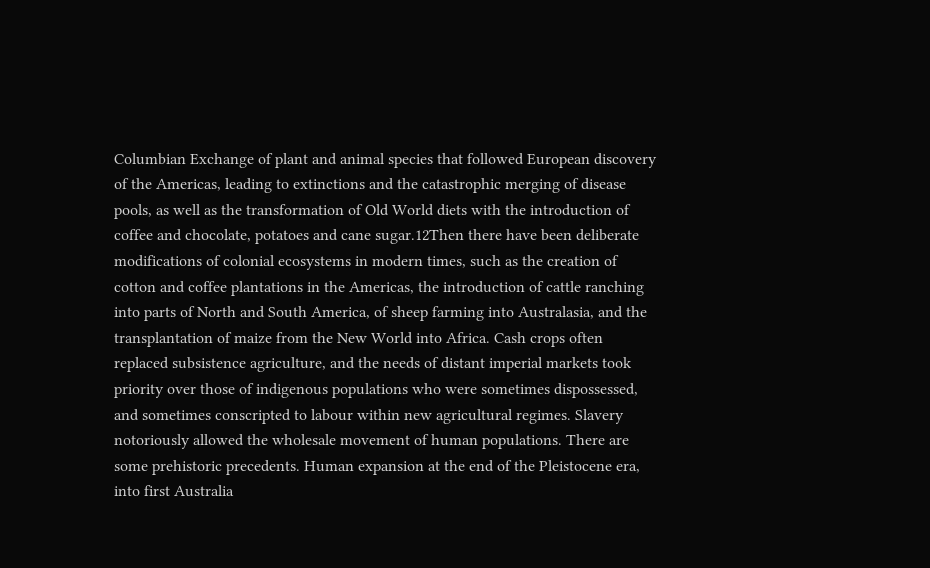Columbian Exchange of plant and animal species that followed European discovery of the Americas, leading to extinctions and the catastrophic merging of disease pools, as well as the transformation of Old World diets with the introduction of coffee and chocolate, potatoes and cane sugar.12Then there have been deliberate modifications of colonial ecosystems in modern times, such as the creation of cotton and coffee plantations in the Americas, the introduction of cattle ranching into parts of North and South America, of sheep farming into Australasia, and the transplantation of maize from the New World into Africa. Cash crops often replaced subsistence agriculture, and the needs of distant imperial markets took priority over those of indigenous populations who were sometimes dispossessed, and sometimes conscripted to labour within new agricultural regimes. Slavery notoriously allowed the wholesale movement of human populations. There are some prehistoric precedents. Human expansion at the end of the Pleistocene era, into first Australia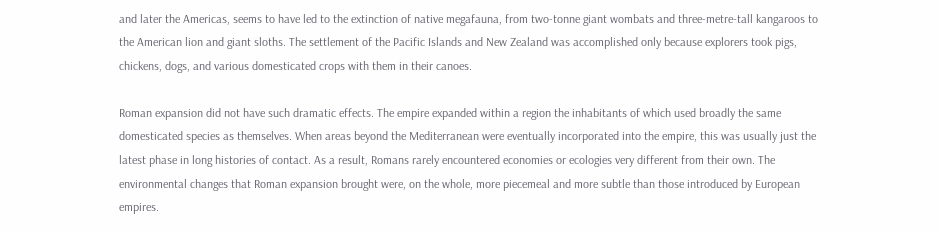and later the Americas, seems to have led to the extinction of native megafauna, from two-tonne giant wombats and three-metre-tall kangaroos to the American lion and giant sloths. The settlement of the Pacific Islands and New Zealand was accomplished only because explorers took pigs, chickens, dogs, and various domesticated crops with them in their canoes.

Roman expansion did not have such dramatic effects. The empire expanded within a region the inhabitants of which used broadly the same domesticated species as themselves. When areas beyond the Mediterranean were eventually incorporated into the empire, this was usually just the latest phase in long histories of contact. As a result, Romans rarely encountered economies or ecologies very different from their own. The environmental changes that Roman expansion brought were, on the whole, more piecemeal and more subtle than those introduced by European empires.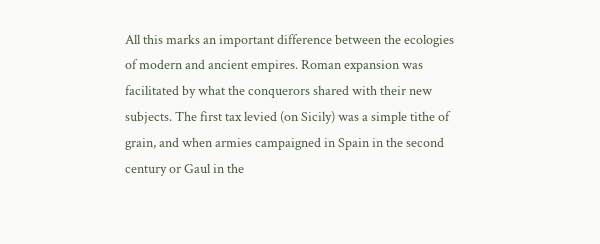All this marks an important difference between the ecologies of modern and ancient empires. Roman expansion was facilitated by what the conquerors shared with their new subjects. The first tax levied (on Sicily) was a simple tithe of grain, and when armies campaigned in Spain in the second century or Gaul in the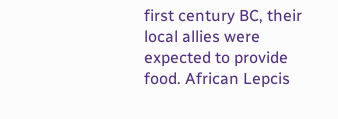first century BC, their local allies were expected to provide food. African Lepcis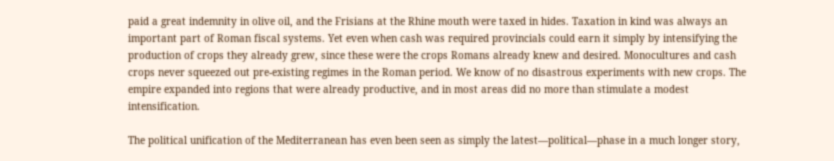paid a great indemnity in olive oil, and the Frisians at the Rhine mouth were taxed in hides. Taxation in kind was always an important part of Roman fiscal systems. Yet even when cash was required provincials could earn it simply by intensifying the production of crops they already grew, since these were the crops Romans already knew and desired. Monocultures and cash crops never squeezed out pre-existing regimes in the Roman period. We know of no disastrous experiments with new crops. The empire expanded into regions that were already productive, and in most areas did no more than stimulate a modest intensification.

The political unification of the Mediterranean has even been seen as simply the latest—political—phase in a much longer story,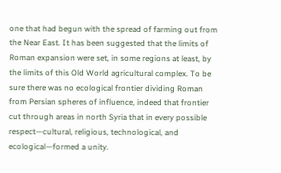one that had begun with the spread of farming out from the Near East. It has been suggested that the limits of Roman expansion were set, in some regions at least, by the limits of this Old World agricultural complex. To be sure there was no ecological frontier dividing Roman from Persian spheres of influence, indeed that frontier cut through areas in north Syria that in every possible respect—cultural, religious, technological, and ecological—formed a unity.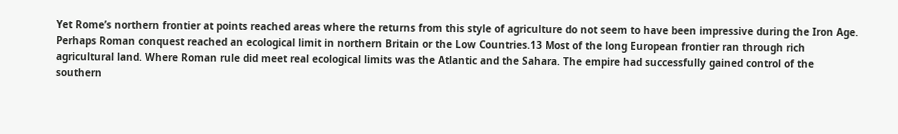Yet Rome’s northern frontier at points reached areas where the returns from this style of agriculture do not seem to have been impressive during the Iron Age. Perhaps Roman conquest reached an ecological limit in northern Britain or the Low Countries.13 Most of the long European frontier ran through rich agricultural land. Where Roman rule did meet real ecological limits was the Atlantic and the Sahara. The empire had successfully gained control of the southern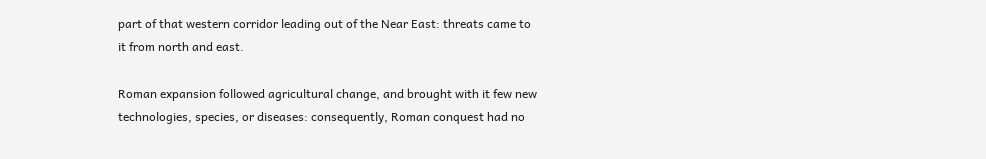part of that western corridor leading out of the Near East: threats came to it from north and east.

Roman expansion followed agricultural change, and brought with it few new technologies, species, or diseases: consequently, Roman conquest had no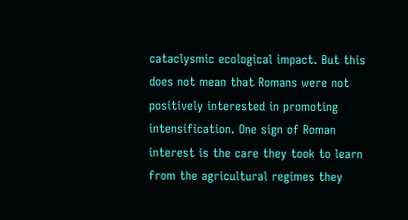cataclysmic ecological impact. But this does not mean that Romans were not positively interested in promoting intensification. One sign of Roman interest is the care they took to learn from the agricultural regimes they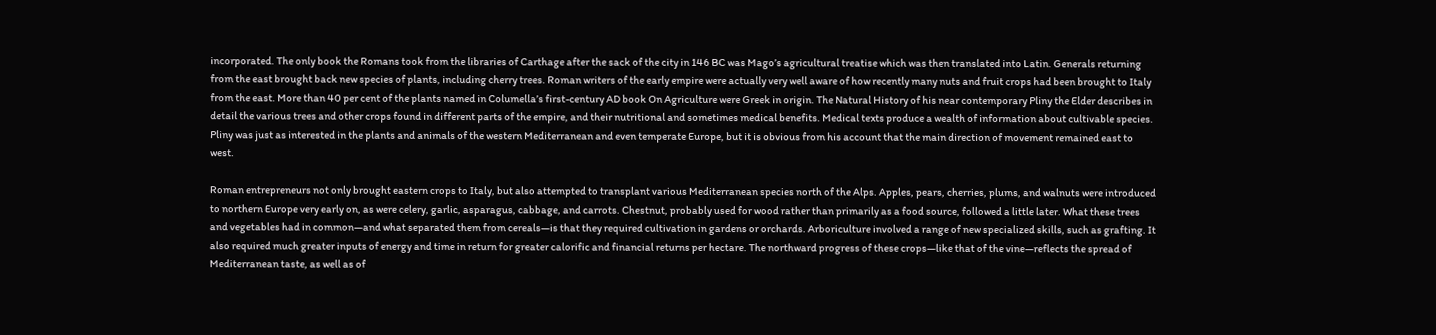incorporated. The only book the Romans took from the libraries of Carthage after the sack of the city in 146 BC was Mago’s agricultural treatise which was then translated into Latin. Generals returning from the east brought back new species of plants, including cherry trees. Roman writers of the early empire were actually very well aware of how recently many nuts and fruit crops had been brought to Italy from the east. More than 40 per cent of the plants named in Columella’s first-century AD book On Agriculture were Greek in origin. The Natural History of his near contemporary Pliny the Elder describes in detail the various trees and other crops found in different parts of the empire, and their nutritional and sometimes medical benefits. Medical texts produce a wealth of information about cultivable species. Pliny was just as interested in the plants and animals of the western Mediterranean and even temperate Europe, but it is obvious from his account that the main direction of movement remained east to west.

Roman entrepreneurs not only brought eastern crops to Italy, but also attempted to transplant various Mediterranean species north of the Alps. Apples, pears, cherries, plums, and walnuts were introduced to northern Europe very early on, as were celery, garlic, asparagus, cabbage, and carrots. Chestnut, probably used for wood rather than primarily as a food source, followed a little later. What these trees and vegetables had in common—and what separated them from cereals—is that they required cultivation in gardens or orchards. Arboriculture involved a range of new specialized skills, such as grafting. It also required much greater inputs of energy and time in return for greater calorific and financial returns per hectare. The northward progress of these crops—like that of the vine—reflects the spread of Mediterranean taste, as well as of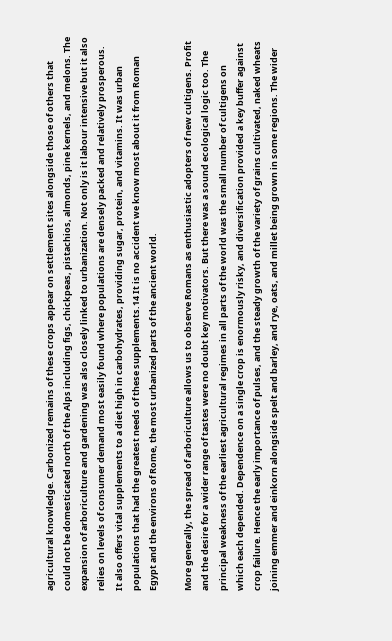agricultural knowledge. Carbonized remains of these crops appear on settlement sites alongside those of others that could not be domesticated north of the Alps including figs, chickpeas, pistachios, almonds, pine kernels, and melons. The expansion of arboriculture and gardening was also closely linked to urbanization. Not only is it labour intensive but it also relies on levels of consumer demand most easily found where populations are densely packed and relatively prosperous. It also offers vital supplements to a diet high in carbohydrates, providing sugar, protein, and vitamins. It was urban populations that had the greatest needs of these supplements.14 It is no accident we know most about it from Roman Egypt and the environs of Rome, the most urbanized parts of the ancient world.

More generally, the spread of arboriculture allows us to observe Romans as enthusiastic adopters of new cultigens. Profit and the desire for a wider range of tastes were no doubt key motivators. But there was a sound ecological logic too. The principal weakness of the earliest agricultural regimes in all parts of the world was the small number of cultigens on which each depended. Dependence on a single crop is enormously risky, and diversification provided a key buffer against crop failure. Hence the early importance of pulses, and the steady growth of the variety of grains cultivated, naked wheats joining emmer and einkorn alongside spelt and barley, and rye, oats, and millet being grown in some regions. The wider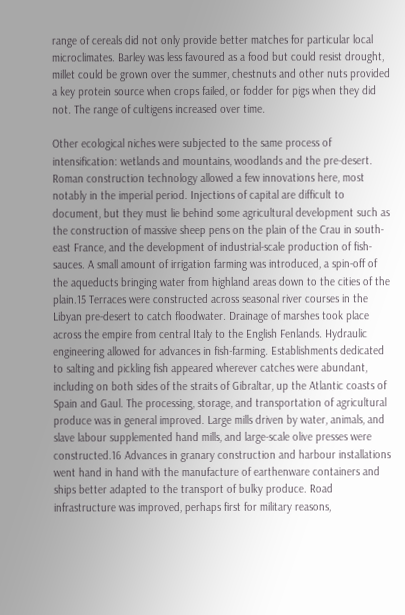range of cereals did not only provide better matches for particular local microclimates. Barley was less favoured as a food but could resist drought, millet could be grown over the summer, chestnuts and other nuts provided a key protein source when crops failed, or fodder for pigs when they did not. The range of cultigens increased over time.

Other ecological niches were subjected to the same process of intensification: wetlands and mountains, woodlands and the pre-desert. Roman construction technology allowed a few innovations here, most notably in the imperial period. Injections of capital are difficult to document, but they must lie behind some agricultural development such as the construction of massive sheep pens on the plain of the Crau in south-east France, and the development of industrial-scale production of fish-sauces. A small amount of irrigation farming was introduced, a spin-off of the aqueducts bringing water from highland areas down to the cities of the plain.15 Terraces were constructed across seasonal river courses in the Libyan pre-desert to catch floodwater. Drainage of marshes took place across the empire from central Italy to the English Fenlands. Hydraulic engineering allowed for advances in fish-farming. Establishments dedicated to salting and pickling fish appeared wherever catches were abundant, including on both sides of the straits of Gibraltar, up the Atlantic coasts of Spain and Gaul. The processing, storage, and transportation of agricultural produce was in general improved. Large mills driven by water, animals, and slave labour supplemented hand mills, and large-scale olive presses were constructed.16 Advances in granary construction and harbour installations went hand in hand with the manufacture of earthenware containers and ships better adapted to the transport of bulky produce. Road infrastructure was improved, perhaps first for military reasons,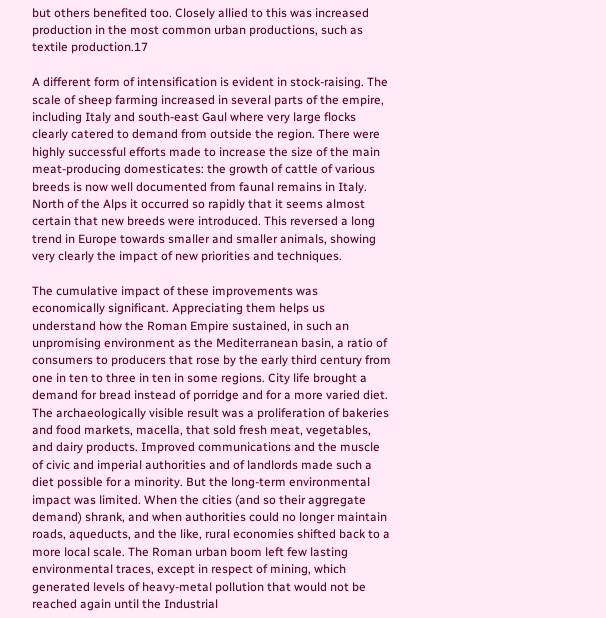but others benefited too. Closely allied to this was increased production in the most common urban productions, such as textile production.17

A different form of intensification is evident in stock-raising. The scale of sheep farming increased in several parts of the empire, including Italy and south-east Gaul where very large flocks clearly catered to demand from outside the region. There were highly successful efforts made to increase the size of the main meat-producing domesticates: the growth of cattle of various breeds is now well documented from faunal remains in Italy. North of the Alps it occurred so rapidly that it seems almost certain that new breeds were introduced. This reversed a long trend in Europe towards smaller and smaller animals, showing very clearly the impact of new priorities and techniques.

The cumulative impact of these improvements was economically significant. Appreciating them helps us understand how the Roman Empire sustained, in such an unpromising environment as the Mediterranean basin, a ratio of consumers to producers that rose by the early third century from one in ten to three in ten in some regions. City life brought a demand for bread instead of porridge and for a more varied diet. The archaeologically visible result was a proliferation of bakeries and food markets, macella, that sold fresh meat, vegetables, and dairy products. Improved communications and the muscle of civic and imperial authorities and of landlords made such a diet possible for a minority. But the long-term environmental impact was limited. When the cities (and so their aggregate demand) shrank, and when authorities could no longer maintain roads, aqueducts, and the like, rural economies shifted back to a more local scale. The Roman urban boom left few lasting environmental traces, except in respect of mining, which generated levels of heavy-metal pollution that would not be reached again until the Industrial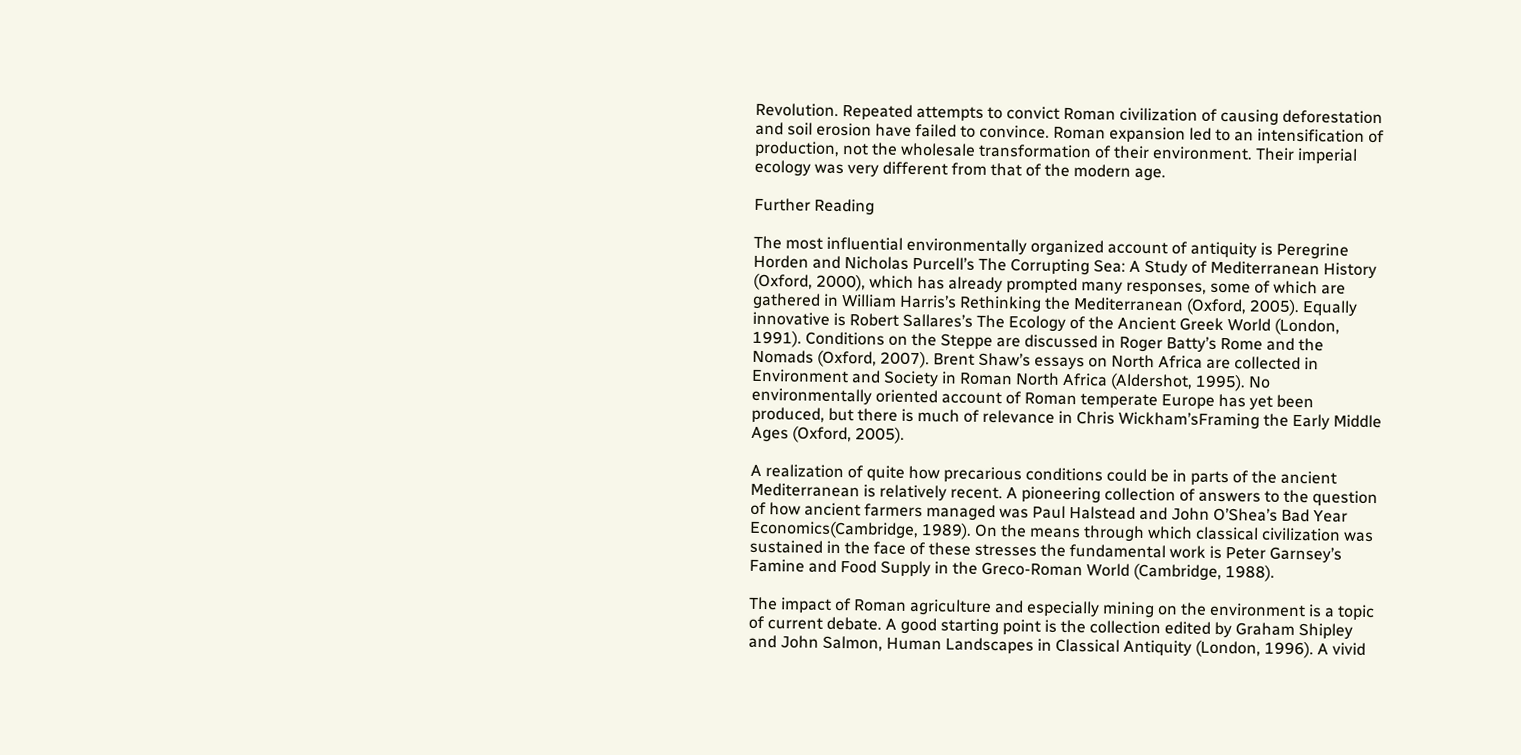Revolution. Repeated attempts to convict Roman civilization of causing deforestation and soil erosion have failed to convince. Roman expansion led to an intensification of production, not the wholesale transformation of their environment. Their imperial ecology was very different from that of the modern age.

Further Reading

The most influential environmentally organized account of antiquity is Peregrine Horden and Nicholas Purcell’s The Corrupting Sea: A Study of Mediterranean History (Oxford, 2000), which has already prompted many responses, some of which are gathered in William Harris’s Rethinking the Mediterranean (Oxford, 2005). Equally innovative is Robert Sallares’s The Ecology of the Ancient Greek World (London, 1991). Conditions on the Steppe are discussed in Roger Batty’s Rome and the Nomads (Oxford, 2007). Brent Shaw’s essays on North Africa are collected in Environment and Society in Roman North Africa (Aldershot, 1995). No environmentally oriented account of Roman temperate Europe has yet been produced, but there is much of relevance in Chris Wickham’sFraming the Early Middle Ages (Oxford, 2005).

A realization of quite how precarious conditions could be in parts of the ancient Mediterranean is relatively recent. A pioneering collection of answers to the question of how ancient farmers managed was Paul Halstead and John O’Shea’s Bad Year Economics(Cambridge, 1989). On the means through which classical civilization was sustained in the face of these stresses the fundamental work is Peter Garnsey’s Famine and Food Supply in the Greco-Roman World (Cambridge, 1988).

The impact of Roman agriculture and especially mining on the environment is a topic of current debate. A good starting point is the collection edited by Graham Shipley and John Salmon, Human Landscapes in Classical Antiquity (London, 1996). A vivid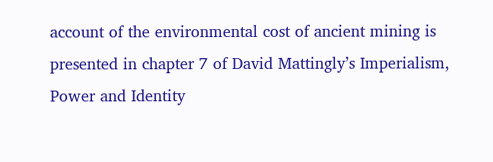account of the environmental cost of ancient mining is presented in chapter 7 of David Mattingly’s Imperialism, Power and Identity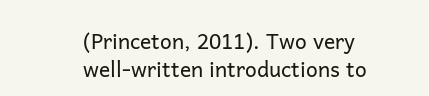(Princeton, 2011). Two very well-written introductions to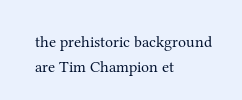the prehistoric background are Tim Champion et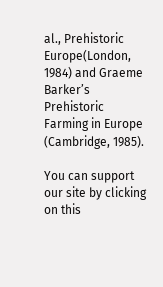al., Prehistoric Europe(London, 1984) and Graeme Barker’s Prehistoric Farming in Europe (Cambridge, 1985).

You can support our site by clicking on this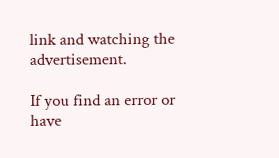link and watching the advertisement.

If you find an error or have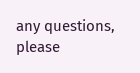any questions, please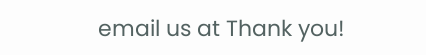email us at Thank you!